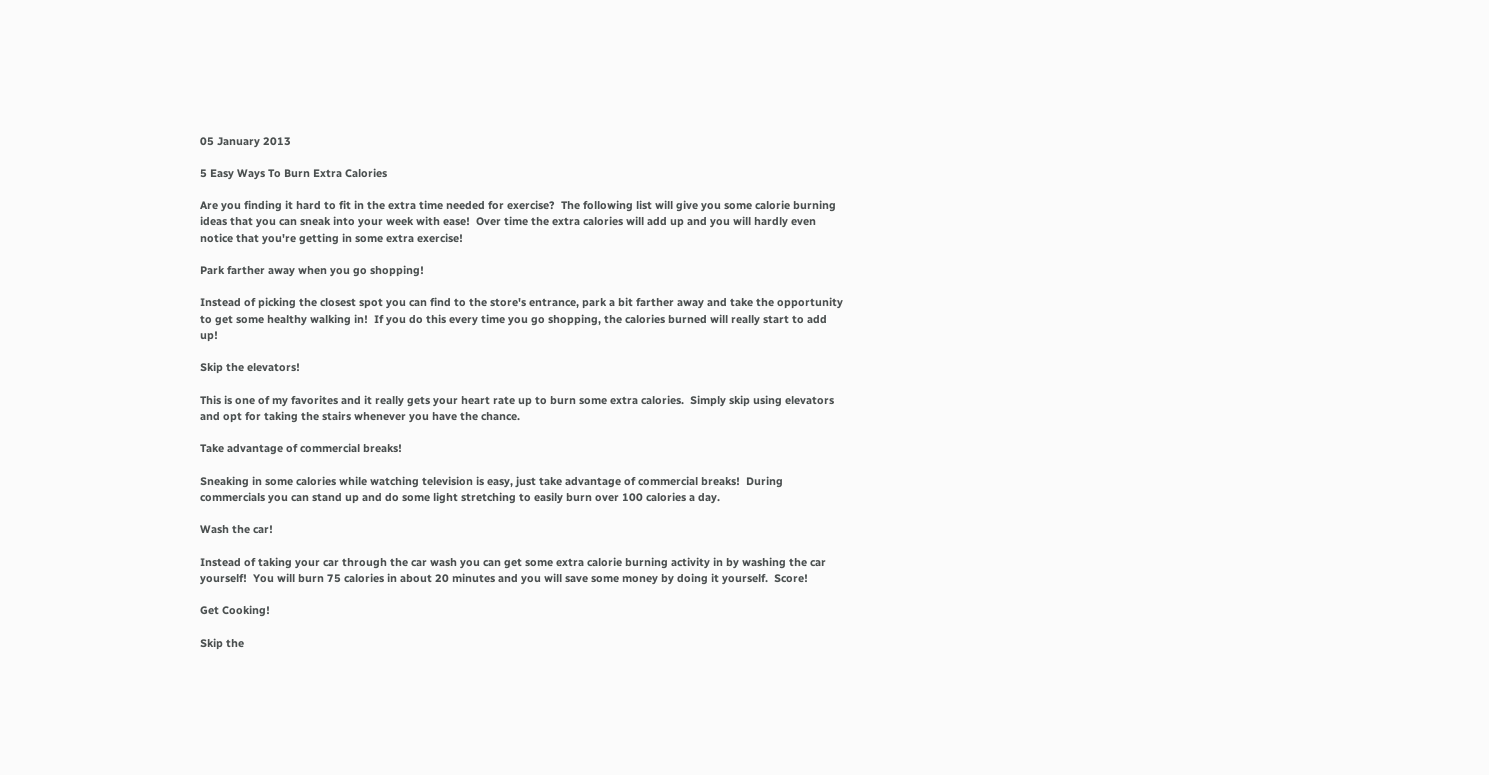05 January 2013

5 Easy Ways To Burn Extra Calories

Are you finding it hard to fit in the extra time needed for exercise?  The following list will give you some calorie burning ideas that you can sneak into your week with ease!  Over time the extra calories will add up and you will hardly even notice that you're getting in some extra exercise!

Park farther away when you go shopping!

Instead of picking the closest spot you can find to the store's entrance, park a bit farther away and take the opportunity to get some healthy walking in!  If you do this every time you go shopping, the calories burned will really start to add up!

Skip the elevators!

This is one of my favorites and it really gets your heart rate up to burn some extra calories.  Simply skip using elevators and opt for taking the stairs whenever you have the chance.

Take advantage of commercial breaks!

Sneaking in some calories while watching television is easy, just take advantage of commercial breaks!  During commercials you can stand up and do some light stretching to easily burn over 100 calories a day.

Wash the car!

Instead of taking your car through the car wash you can get some extra calorie burning activity in by washing the car yourself!  You will burn 75 calories in about 20 minutes and you will save some money by doing it yourself.  Score!

Get Cooking!

Skip the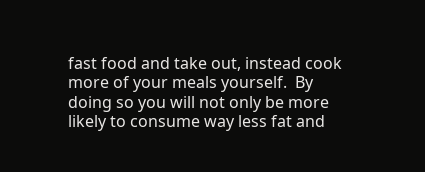fast food and take out, instead cook more of your meals yourself.  By doing so you will not only be more likely to consume way less fat and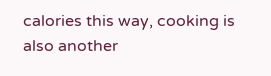calories this way, cooking is also another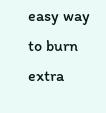easy way to burn extra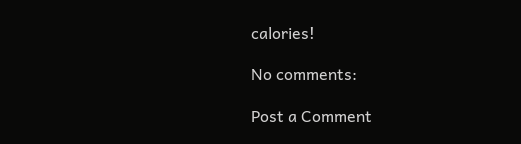calories!

No comments:

Post a Comment